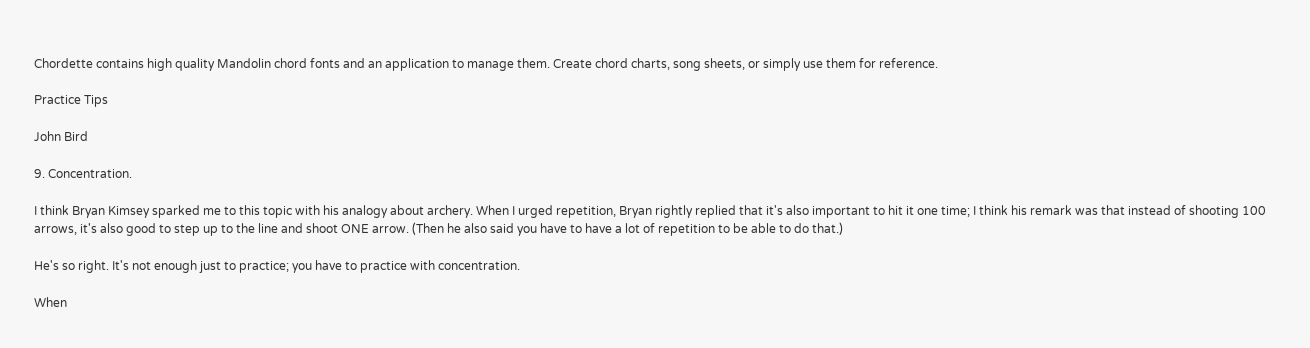Chordette contains high quality Mandolin chord fonts and an application to manage them. Create chord charts, song sheets, or simply use them for reference.

Practice Tips

John Bird

9. Concentration.

I think Bryan Kimsey sparked me to this topic with his analogy about archery. When I urged repetition, Bryan rightly replied that it's also important to hit it one time; I think his remark was that instead of shooting 100 arrows, it's also good to step up to the line and shoot ONE arrow. (Then he also said you have to have a lot of repetition to be able to do that.)

He's so right. It's not enough just to practice; you have to practice with concentration.

When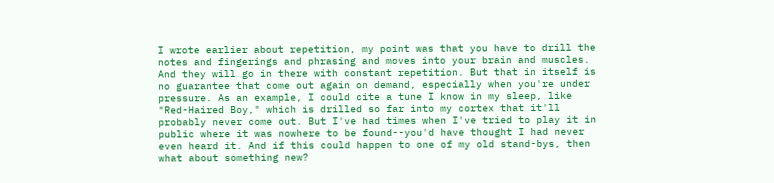I wrote earlier about repetition, my point was that you have to drill the notes and fingerings and phrasing and moves into your brain and muscles. And they will go in there with constant repetition. But that in itself is no guarantee that come out again on demand, especially when you're under pressure. As an example, I could cite a tune I know in my sleep, like "Red-Haired Boy," which is drilled so far into my cortex that it'll probably never come out. But I've had times when I've tried to play it in public where it was nowhere to be found--you'd have thought I had never even heard it. And if this could happen to one of my old stand-bys, then what about something new?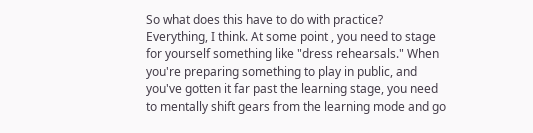So what does this have to do with practice? Everything, I think. At some point , you need to stage for yourself something like "dress rehearsals." When you're preparing something to play in public, and you've gotten it far past the learning stage, you need to mentally shift gears from the learning mode and go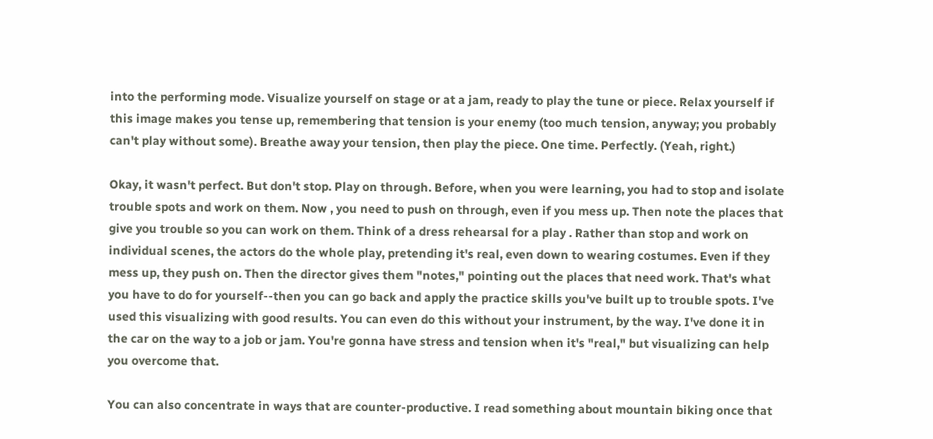into the performing mode. Visualize yourself on stage or at a jam, ready to play the tune or piece. Relax yourself if this image makes you tense up, remembering that tension is your enemy (too much tension, anyway; you probably can't play without some). Breathe away your tension, then play the piece. One time. Perfectly. (Yeah, right.)

Okay, it wasn't perfect. But don't stop. Play on through. Before, when you were learning, you had to stop and isolate trouble spots and work on them. Now , you need to push on through, even if you mess up. Then note the places that give you trouble so you can work on them. Think of a dress rehearsal for a play . Rather than stop and work on individual scenes, the actors do the whole play, pretending it's real, even down to wearing costumes. Even if they mess up, they push on. Then the director gives them "notes," pointing out the places that need work. That's what you have to do for yourself--then you can go back and apply the practice skills you've built up to trouble spots. I've used this visualizing with good results. You can even do this without your instrument, by the way. I've done it in the car on the way to a job or jam. You're gonna have stress and tension when it's "real," but visualizing can help you overcome that.

You can also concentrate in ways that are counter-productive. I read something about mountain biking once that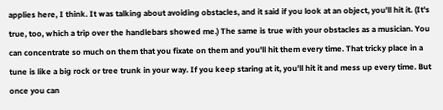applies here, I think. It was talking about avoiding obstacles, and it said if you look at an object, you'll hit it. (It's true, too, which a trip over the handlebars showed me.) The same is true with your obstacles as a musician. You can concentrate so much on them that you fixate on them and you'll hit them every time. That tricky place in a tune is like a big rock or tree trunk in your way. If you keep staring at it, you'll hit it and mess up every time. But once you can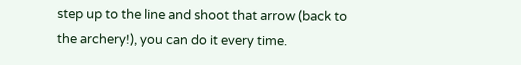step up to the line and shoot that arrow (back to the archery!), you can do it every time.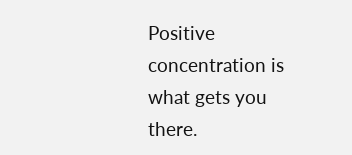Positive concentration is what gets you there.